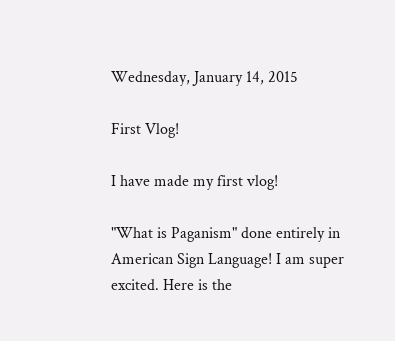Wednesday, January 14, 2015

First Vlog!

I have made my first vlog!

"What is Paganism" done entirely in American Sign Language! I am super excited. Here is the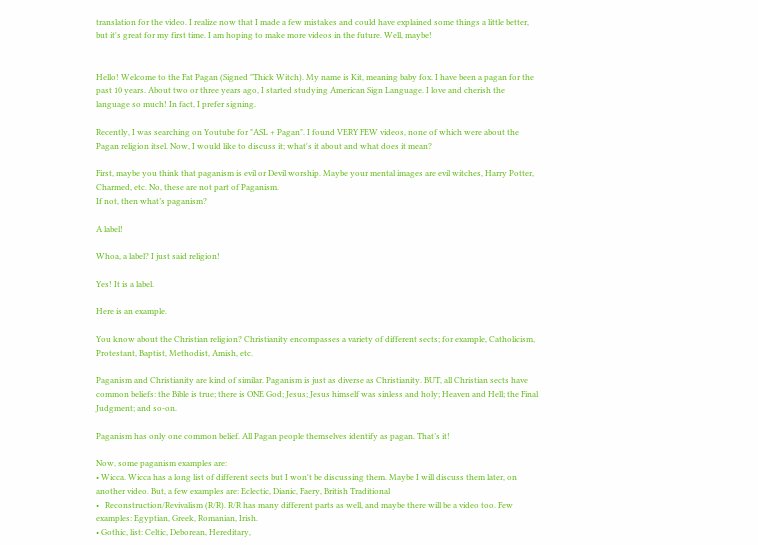translation for the video. I realize now that I made a few mistakes and could have explained some things a little better, but it's great for my first time. I am hoping to make more videos in the future. Well, maybe!


Hello! Welcome to the Fat Pagan (Signed "Thick Witch). My name is Kit, meaning baby fox. I have been a pagan for the past 10 years. About two or three years ago, I started studying American Sign Language. I love and cherish the language so much! In fact, I prefer signing.

Recently, I was searching on Youtube for "ASL + Pagan". I found VERY FEW videos, none of which were about the Pagan religion itsel. Now, I would like to discuss it; what's it about and what does it mean?

First, maybe you think that paganism is evil or Devil worship. Maybe your mental images are evil witches, Harry Potter, Charmed, etc. No, these are not part of Paganism.
If not, then what’s paganism?

A label!

Whoa, a label? I just said religion!

Yes! It is a label.

Here is an example.

You know about the Christian religion? Christianity encompasses a variety of different sects; for example, Catholicism, Protestant, Baptist, Methodist, Amish, etc.

Paganism and Christianity are kind of similar. Paganism is just as diverse as Christianity. BUT, all Christian sects have common beliefs: the Bible is true; there is ONE God; Jesus; Jesus himself was sinless and holy; Heaven and Hell; the Final Judgment; and so-on.

Paganism has only one common belief. All Pagan people themselves identify as pagan. That’s it!

Now, some paganism examples are:
• Wicca. Wicca has a long list of different sects but I won't be discussing them. Maybe I will discuss them later, on another video. But, a few examples are: Eclectic, Dianic, Faery, British Traditional
•   Reconstruction/Revivalism (R/R). R/R has many different parts as well, and maybe there will be a video too. Few examples: Egyptian, Greek, Romanian, Irish.
• Gothic, list: Celtic, Deborean, Hereditary,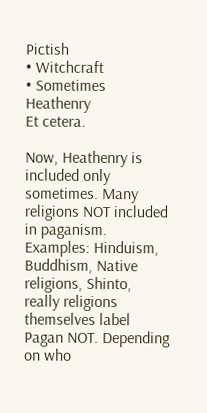Pictish
• Witchcraft
• Sometimes Heathenry
Et cetera.

Now, Heathenry is included only sometimes. Many religions NOT included in paganism. Examples: Hinduism, Buddhism, Native religions, Shinto, really religions themselves label Pagan NOT. Depending on who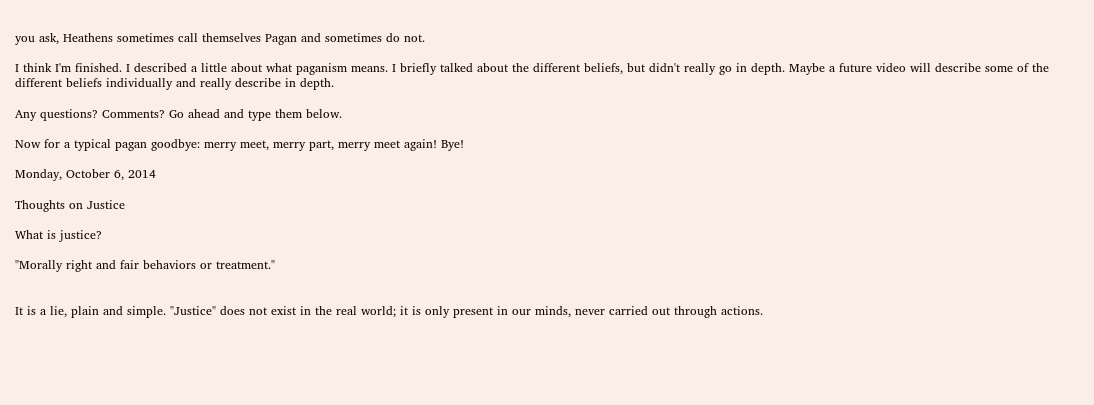you ask, Heathens sometimes call themselves Pagan and sometimes do not.

I think I'm finished. I described a little about what paganism means. I briefly talked about the different beliefs, but didn't really go in depth. Maybe a future video will describe some of the different beliefs individually and really describe in depth.

Any questions? Comments? Go ahead and type them below.

Now for a typical pagan goodbye: merry meet, merry part, merry meet again! Bye!

Monday, October 6, 2014

Thoughts on Justice

What is justice?

"Morally right and fair behaviors or treatment."


It is a lie, plain and simple. "Justice" does not exist in the real world; it is only present in our minds, never carried out through actions.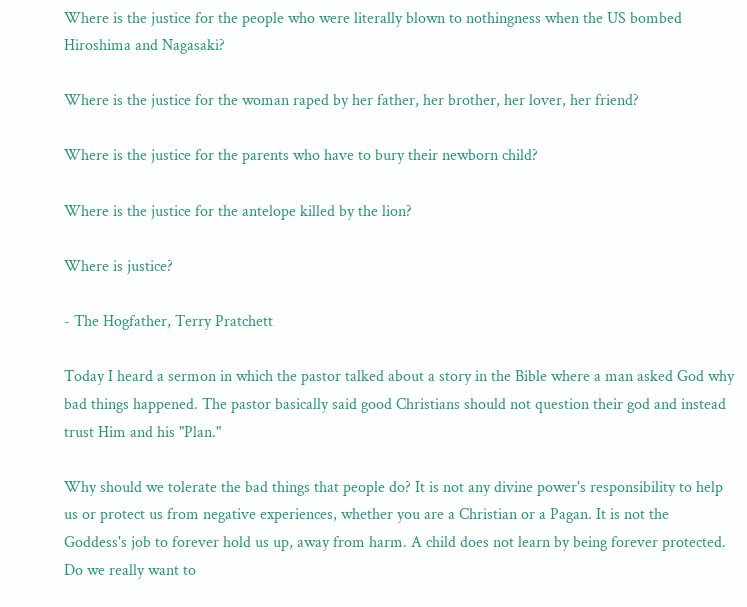Where is the justice for the people who were literally blown to nothingness when the US bombed Hiroshima and Nagasaki?

Where is the justice for the woman raped by her father, her brother, her lover, her friend?

Where is the justice for the parents who have to bury their newborn child?

Where is the justice for the antelope killed by the lion?

Where is justice?

- The Hogfather, Terry Pratchett

Today I heard a sermon in which the pastor talked about a story in the Bible where a man asked God why bad things happened. The pastor basically said good Christians should not question their god and instead trust Him and his "Plan."

Why should we tolerate the bad things that people do? It is not any divine power's responsibility to help us or protect us from negative experiences, whether you are a Christian or a Pagan. It is not the Goddess's job to forever hold us up, away from harm. A child does not learn by being forever protected. Do we really want to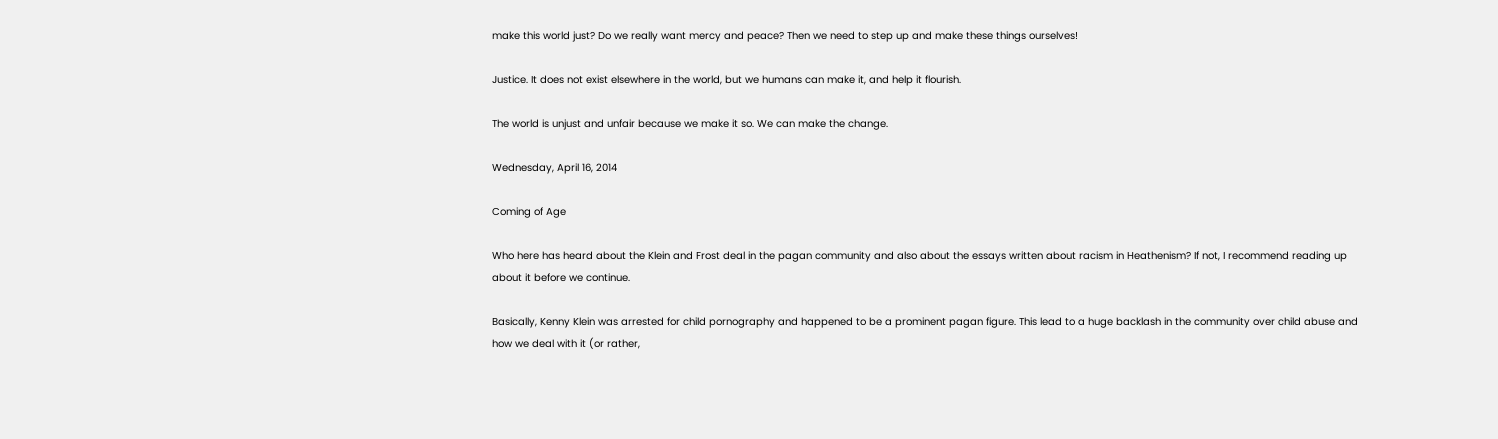make this world just? Do we really want mercy and peace? Then we need to step up and make these things ourselves!

Justice. It does not exist elsewhere in the world, but we humans can make it, and help it flourish.

The world is unjust and unfair because we make it so. We can make the change.

Wednesday, April 16, 2014

Coming of Age

Who here has heard about the Klein and Frost deal in the pagan community and also about the essays written about racism in Heathenism? If not, I recommend reading up about it before we continue.

Basically, Kenny Klein was arrested for child pornography and happened to be a prominent pagan figure. This lead to a huge backlash in the community over child abuse and how we deal with it (or rather,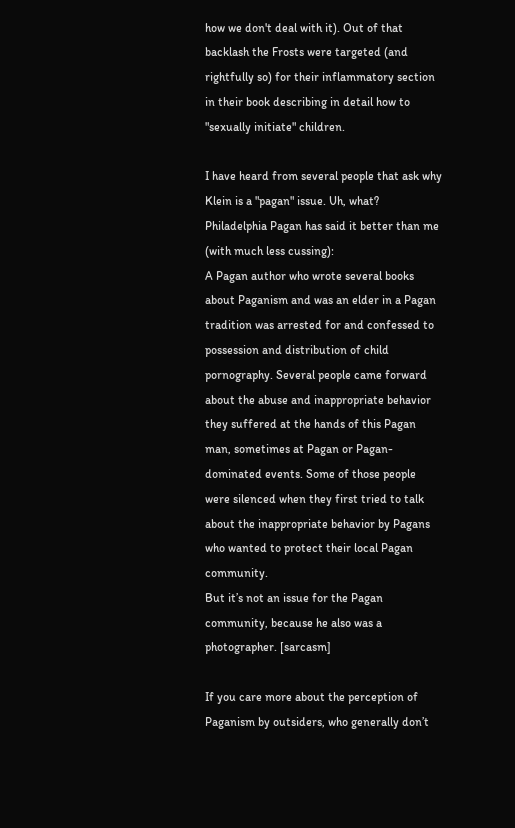how we don't deal with it). Out of that backlash the Frosts were targeted (and rightfully so) for their inflammatory section in their book describing in detail how to "sexually initiate" children.

I have heard from several people that ask why Klein is a "pagan" issue. Uh, what? Philadelphia Pagan has said it better than me (with much less cussing):
A Pagan author who wrote several books about Paganism and was an elder in a Pagan tradition was arrested for and confessed to possession and distribution of child pornography. Several people came forward about the abuse and inappropriate behavior they suffered at the hands of this Pagan man, sometimes at Pagan or Pagan-dominated events. Some of those people were silenced when they first tried to talk about the inappropriate behavior by Pagans who wanted to protect their local Pagan community.
But it’s not an issue for the Pagan community, because he also was a photographer. [sarcasm]

If you care more about the perception of Paganism by outsiders, who generally don’t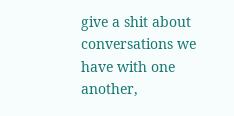give a shit about conversations we have with one another,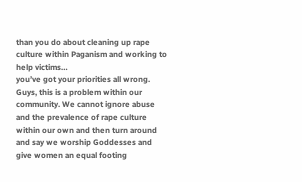than you do about cleaning up rape culture within Paganism and working to help victims…
you’ve got your priorities all wrong.
Guys, this is a problem within our community. We cannot ignore abuse and the prevalence of rape culture within our own and then turn around and say we worship Goddesses and give women an equal footing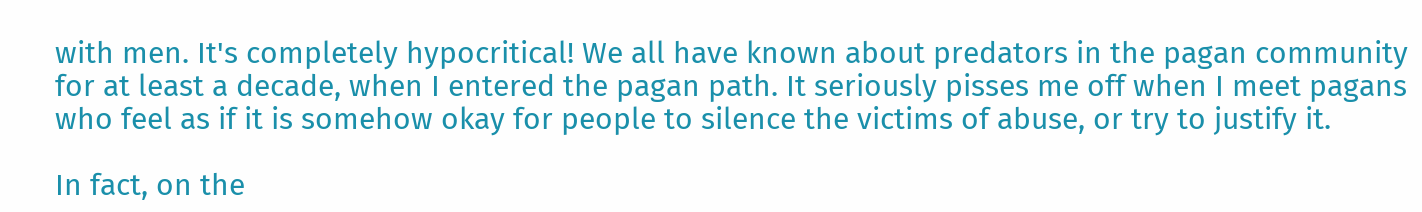with men. It's completely hypocritical! We all have known about predators in the pagan community for at least a decade, when I entered the pagan path. It seriously pisses me off when I meet pagans who feel as if it is somehow okay for people to silence the victims of abuse, or try to justify it.

In fact, on the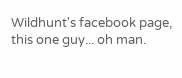Wildhunt's facebook page, this one guy... oh man.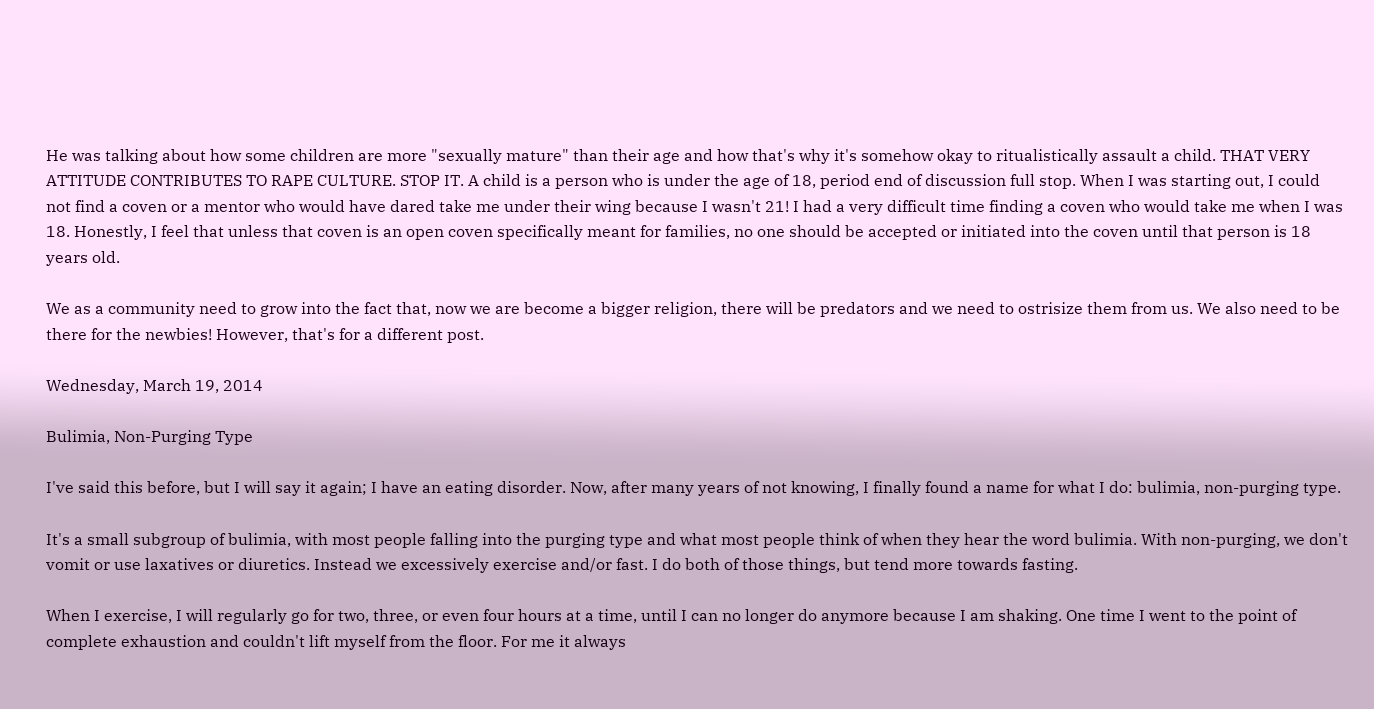He was talking about how some children are more "sexually mature" than their age and how that's why it's somehow okay to ritualistically assault a child. THAT VERY ATTITUDE CONTRIBUTES TO RAPE CULTURE. STOP IT. A child is a person who is under the age of 18, period end of discussion full stop. When I was starting out, I could not find a coven or a mentor who would have dared take me under their wing because I wasn't 21! I had a very difficult time finding a coven who would take me when I was 18. Honestly, I feel that unless that coven is an open coven specifically meant for families, no one should be accepted or initiated into the coven until that person is 18 years old.

We as a community need to grow into the fact that, now we are become a bigger religion, there will be predators and we need to ostrisize them from us. We also need to be there for the newbies! However, that's for a different post.

Wednesday, March 19, 2014

Bulimia, Non-Purging Type

I've said this before, but I will say it again; I have an eating disorder. Now, after many years of not knowing, I finally found a name for what I do: bulimia, non-purging type.

It's a small subgroup of bulimia, with most people falling into the purging type and what most people think of when they hear the word bulimia. With non-purging, we don't vomit or use laxatives or diuretics. Instead we excessively exercise and/or fast. I do both of those things, but tend more towards fasting.

When I exercise, I will regularly go for two, three, or even four hours at a time, until I can no longer do anymore because I am shaking. One time I went to the point of complete exhaustion and couldn't lift myself from the floor. For me it always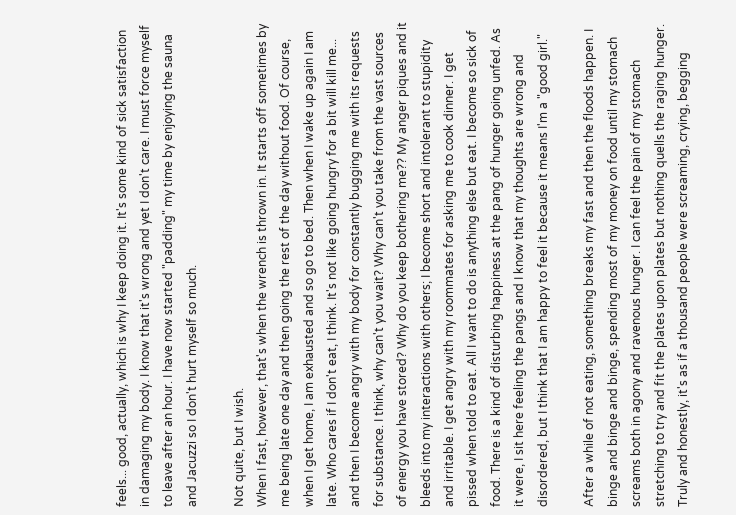feels... good, actually, which is why I keep doing it. It's some kind of sick satisfaction in damaging my body. I know that it's wrong and yet I don't care. I must force myself to leave after an hour. I have now started "padding" my time by enjoying the sauna and Jacuzzi so I don't hurt myself so much.

Not quite, but I wish.
When I fast, however, that's when the wrench is thrown in. It starts off sometimes by me being late one day and then going the rest of the day without food. Of course, when I get home, I am exhausted and so go to bed. Then when I wake up again I am late. Who cares if I don't eat, I think. It's not like going hungry for a bit will kill me... and then I become angry with my body for constantly bugging me with its requests for substance. I think, why can't you wait? Why can't you take from the vast sources of energy you have stored? Why do you keep bothering me?? My anger piques and it bleeds into my interactions with others; I become short and intolerant to stupidity and irritable. I get angry with my roommates for asking me to cook dinner. I get pissed when told to eat. All I want to do is anything else but eat. I become so sick of food. There is a kind of disturbing happiness at the pang of hunger going unfed. As it were, I sit here feeling the pangs and I know that my thoughts are wrong and disordered, but I think that I am happy to feel it because it means I'm a "good girl."

After a while of not eating, something breaks my fast and then the floods happen. I binge and binge and binge, spending most of my money on food until my stomach screams both in agony and ravenous hunger. I can feel the pain of my stomach stretching to try and fit the plates upon plates but nothing quells the raging hunger. Truly and honestly, it's as if a thousand people were screaming, crying, begging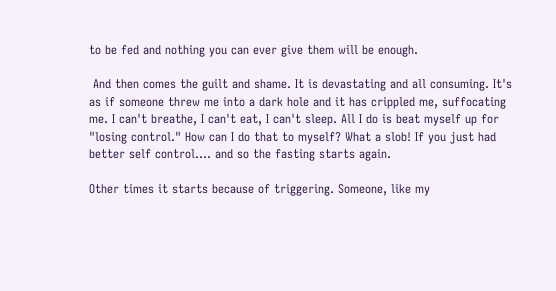to be fed and nothing you can ever give them will be enough.

 And then comes the guilt and shame. It is devastating and all consuming. It's as if someone threw me into a dark hole and it has crippled me, suffocating me. I can't breathe, I can't eat, I can't sleep. All I do is beat myself up for "losing control." How can I do that to myself? What a slob! If you just had better self control.... and so the fasting starts again.

Other times it starts because of triggering. Someone, like my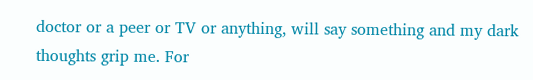doctor or a peer or TV or anything, will say something and my dark thoughts grip me. For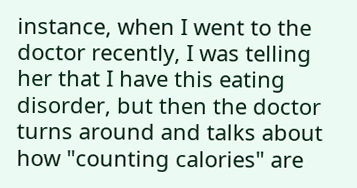instance, when I went to the doctor recently, I was telling her that I have this eating disorder, but then the doctor turns around and talks about how "counting calories" are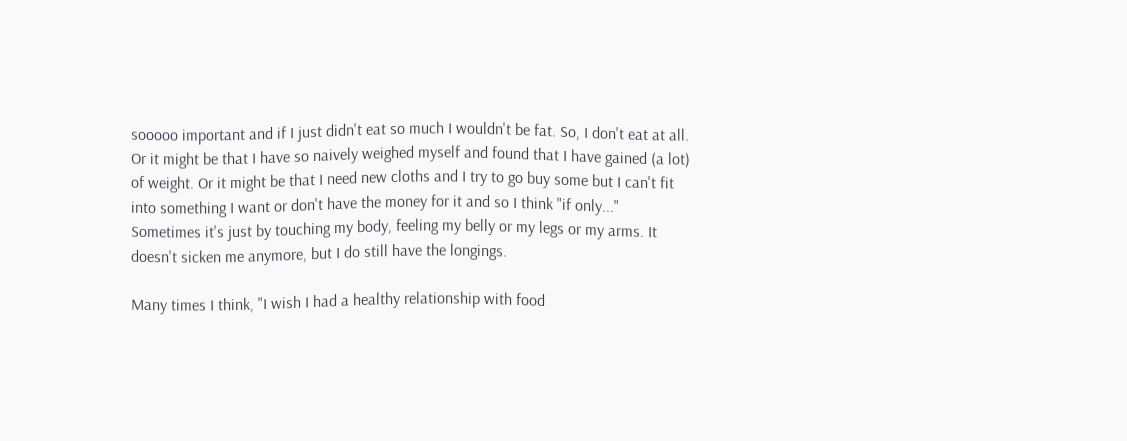sooooo important and if I just didn't eat so much I wouldn't be fat. So, I don't eat at all. Or it might be that I have so naively weighed myself and found that I have gained (a lot) of weight. Or it might be that I need new cloths and I try to go buy some but I can't fit into something I want or don't have the money for it and so I think "if only..." Sometimes it's just by touching my body, feeling my belly or my legs or my arms. It doesn't sicken me anymore, but I do still have the longings.

Many times I think, "I wish I had a healthy relationship with food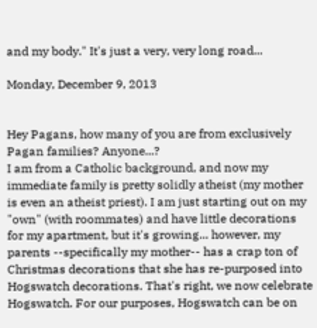and my body." It's just a very, very long road...

Monday, December 9, 2013


Hey Pagans, how many of you are from exclusively Pagan families? Anyone...?
I am from a Catholic background, and now my immediate family is pretty solidly atheist (my mother is even an atheist priest). I am just starting out on my "own" (with roommates) and have little decorations for my apartment, but it's growing... however, my parents --specifically my mother-- has a crap ton of Christmas decorations that she has re-purposed into Hogswatch decorations. That's right, we now celebrate Hogswatch. For our purposes, Hogswatch can be on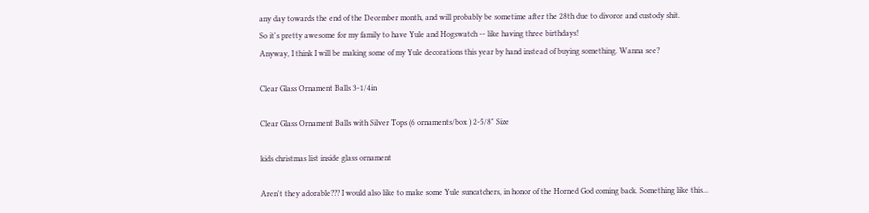any day towards the end of the December month, and will probably be sometime after the 28th due to divorce and custody shit.
So it's pretty awesome for my family to have Yule and Hogswatch -- like having three birthdays!
Anyway, I think I will be making some of my Yule decorations this year by hand instead of buying something. Wanna see?

Clear Glass Ornament Balls 3-1/4in

Clear Glass Ornament Balls with Silver Tops (6 ornaments/box ) 2-5/8" Size

kids christmas list inside glass ornament

Aren't they adorable??? I would also like to make some Yule suncatchers, in honor of the Horned God coming back. Something like this...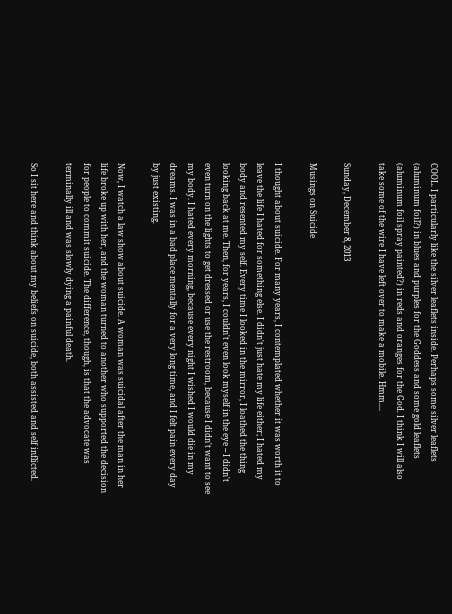COOL. I particularly like the silver leaflets inside. Perhaps some silver leaflets (aluminum foil?) in blues and purples for the Goddess and some gold leaflets (aluminum foil spray painted?) in reds and oranges for the God. I think I will also take some of the wire I have left over to make a mobile. Hmm....

Sunday, December 8, 2013

Musings on Suicide

I thought about suicide. For many years, I contemplated whether it was worth it to leave the life I hated for something else. I didn't just hate my life either; I hated my body and resented my self. Every time I looked in the mirror, I loathed the thing looking back at me. Then, for years, I couldn't even look myself in the eye -- I didn't even turn on the lights to get dressed or use the restroom, because I didn't want to see my body. I hated every morning, because every night I wished I would die in my dreams. I was in a bad place mentally for a very long time, and I felt pain every day by just existing.

Now, I watch a law show about suicide. A woman was suicidal after the man in her life broke up with her, and the woman turned to another who supported the decision for people to commit suicide. The difference, though, is that the advocate was terminally ill and was slowly dying a painful death.

So I sit here and think about my beliefs on suicide, both assisted and self inflicted.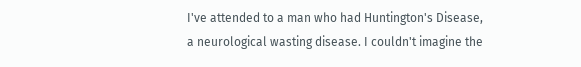I've attended to a man who had Huntington's Disease, a neurological wasting disease. I couldn't imagine the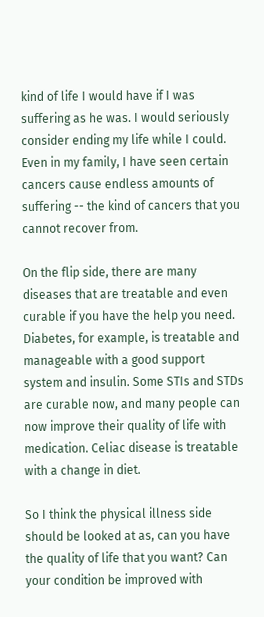kind of life I would have if I was suffering as he was. I would seriously consider ending my life while I could. Even in my family, I have seen certain cancers cause endless amounts of suffering -- the kind of cancers that you cannot recover from.

On the flip side, there are many diseases that are treatable and even curable if you have the help you need. Diabetes, for example, is treatable and manageable with a good support system and insulin. Some STIs and STDs are curable now, and many people can now improve their quality of life with medication. Celiac disease is treatable with a change in diet.

So I think the physical illness side should be looked at as, can you have the quality of life that you want? Can your condition be improved with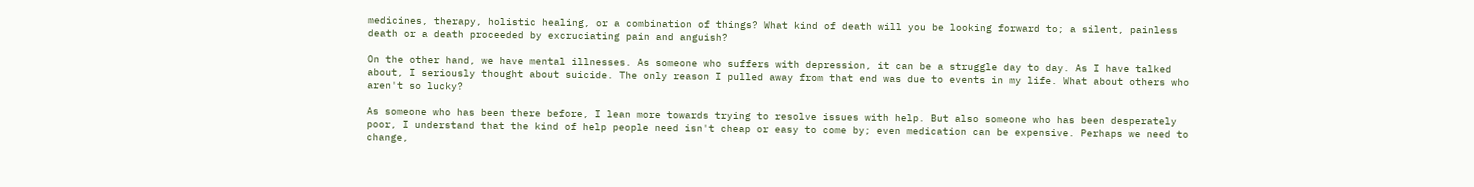medicines, therapy, holistic healing, or a combination of things? What kind of death will you be looking forward to; a silent, painless death or a death proceeded by excruciating pain and anguish?

On the other hand, we have mental illnesses. As someone who suffers with depression, it can be a struggle day to day. As I have talked about, I seriously thought about suicide. The only reason I pulled away from that end was due to events in my life. What about others who aren't so lucky?

As someone who has been there before, I lean more towards trying to resolve issues with help. But also someone who has been desperately poor, I understand that the kind of help people need isn't cheap or easy to come by; even medication can be expensive. Perhaps we need to change,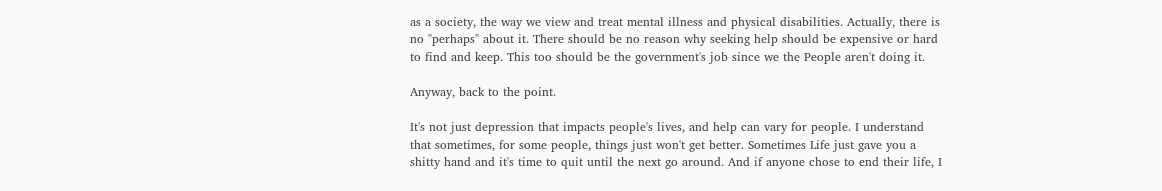as a society, the way we view and treat mental illness and physical disabilities. Actually, there is no "perhaps" about it. There should be no reason why seeking help should be expensive or hard to find and keep. This too should be the government's job since we the People aren't doing it.

Anyway, back to the point.

It's not just depression that impacts people's lives, and help can vary for people. I understand that sometimes, for some people, things just won't get better. Sometimes Life just gave you a shitty hand and it's time to quit until the next go around. And if anyone chose to end their life, I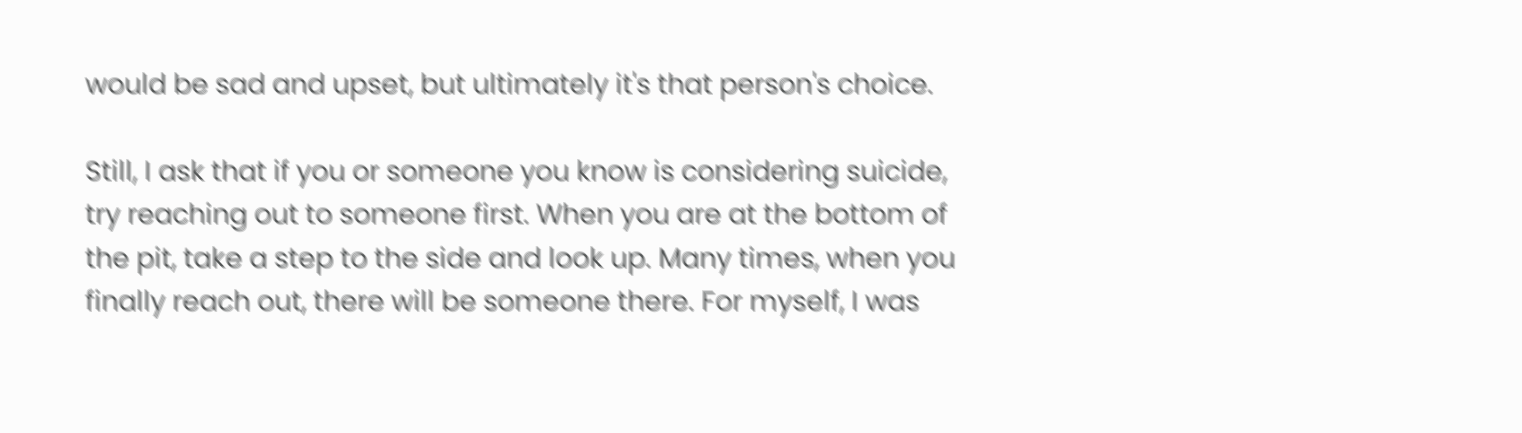would be sad and upset, but ultimately it's that person's choice.

Still, I ask that if you or someone you know is considering suicide, try reaching out to someone first. When you are at the bottom of the pit, take a step to the side and look up. Many times, when you finally reach out, there will be someone there. For myself, I was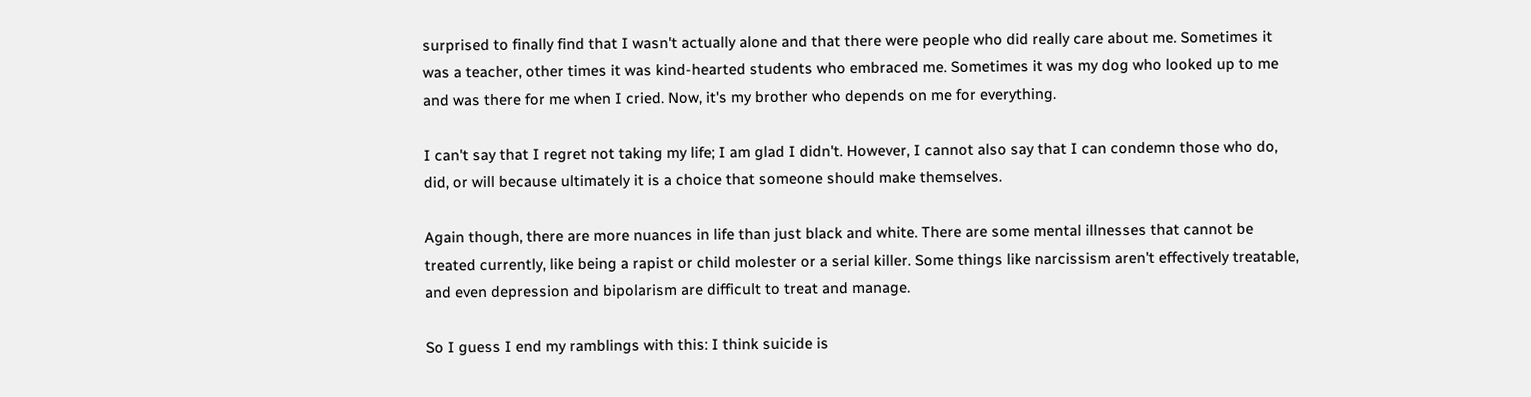surprised to finally find that I wasn't actually alone and that there were people who did really care about me. Sometimes it was a teacher, other times it was kind-hearted students who embraced me. Sometimes it was my dog who looked up to me and was there for me when I cried. Now, it's my brother who depends on me for everything.

I can't say that I regret not taking my life; I am glad I didn't. However, I cannot also say that I can condemn those who do, did, or will because ultimately it is a choice that someone should make themselves.

Again though, there are more nuances in life than just black and white. There are some mental illnesses that cannot be treated currently, like being a rapist or child molester or a serial killer. Some things like narcissism aren't effectively treatable, and even depression and bipolarism are difficult to treat and manage.

So I guess I end my ramblings with this: I think suicide is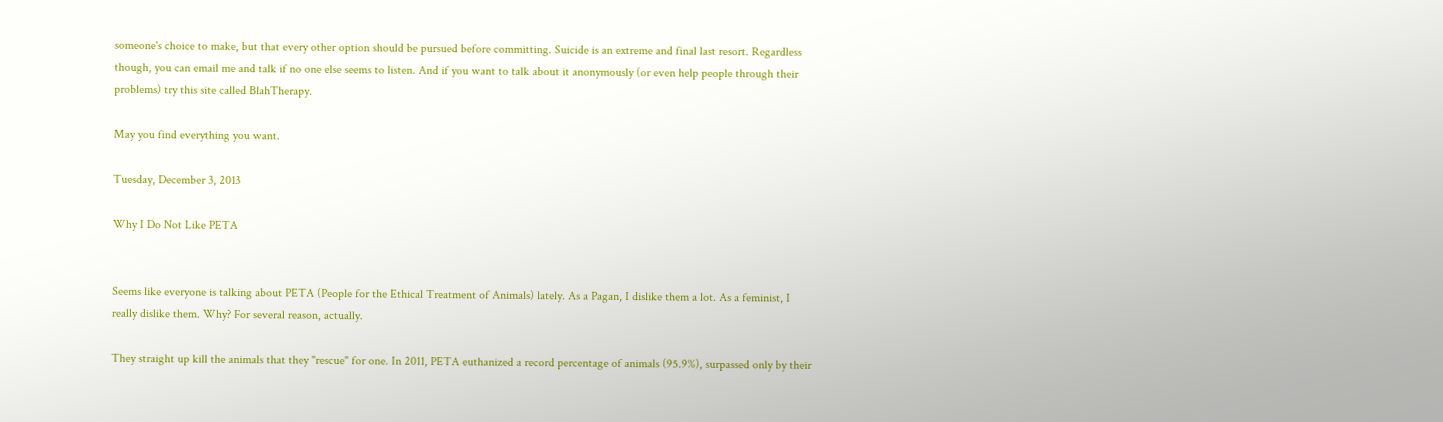someone's choice to make, but that every other option should be pursued before committing. Suicide is an extreme and final last resort. Regardless though, you can email me and talk if no one else seems to listen. And if you want to talk about it anonymously (or even help people through their problems) try this site called BlahTherapy.

May you find everything you want.

Tuesday, December 3, 2013

Why I Do Not Like PETA


Seems like everyone is talking about PETA (People for the Ethical Treatment of Animals) lately. As a Pagan, I dislike them a lot. As a feminist, I really dislike them. Why? For several reason, actually.

They straight up kill the animals that they "rescue" for one. In 2011, PETA euthanized a record percentage of animals (95.9%), surpassed only by their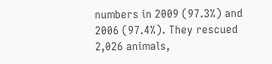numbers in 2009 (97.3%) and 2006 (97.4%). They rescued 2,026 animals,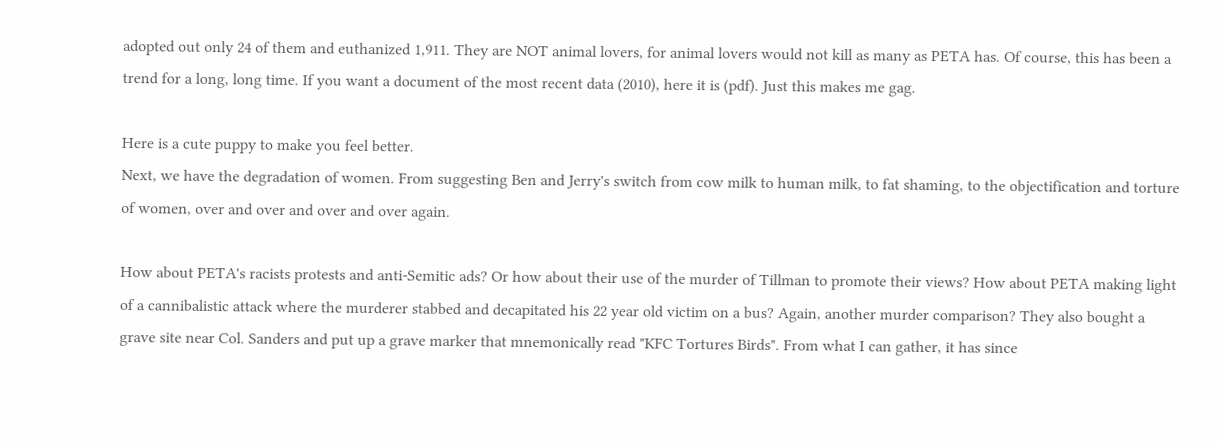adopted out only 24 of them and euthanized 1,911. They are NOT animal lovers, for animal lovers would not kill as many as PETA has. Of course, this has been a trend for a long, long time. If you want a document of the most recent data (2010), here it is (pdf). Just this makes me gag.

Here is a cute puppy to make you feel better.
Next, we have the degradation of women. From suggesting Ben and Jerry's switch from cow milk to human milk, to fat shaming, to the objectification and torture of women, over and over and over and over again.

How about PETA's racists protests and anti-Semitic ads? Or how about their use of the murder of Tillman to promote their views? How about PETA making light of a cannibalistic attack where the murderer stabbed and decapitated his 22 year old victim on a bus? Again, another murder comparison? They also bought a grave site near Col. Sanders and put up a grave marker that mnemonically read "KFC Tortures Birds". From what I can gather, it has since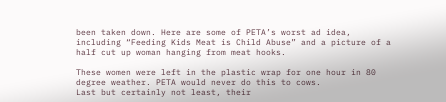been taken down. Here are some of PETA’s worst ad idea, including “Feeding Kids Meat is Child Abuse” and a picture of a half cut up woman hanging from meat hooks.

These women were left in the plastic wrap for one hour in 80 degree weather. PETA would never do this to cows.
Last but certainly not least, their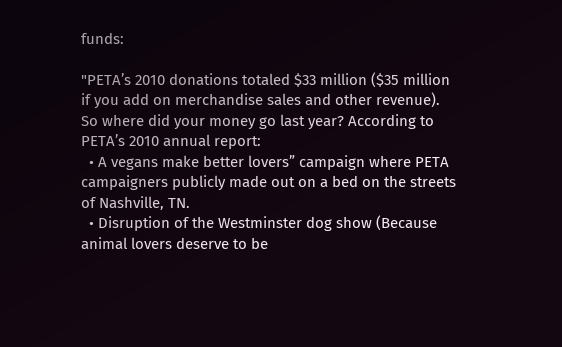funds:

"PETA’s 2010 donations totaled $33 million ($35 million if you add on merchandise sales and other revenue). So where did your money go last year? According to PETA’s 2010 annual report:
  • A vegans make better lovers” campaign where PETA campaigners publicly made out on a bed on the streets of Nashville, TN.
  • Disruption of the Westminster dog show (Because animal lovers deserve to be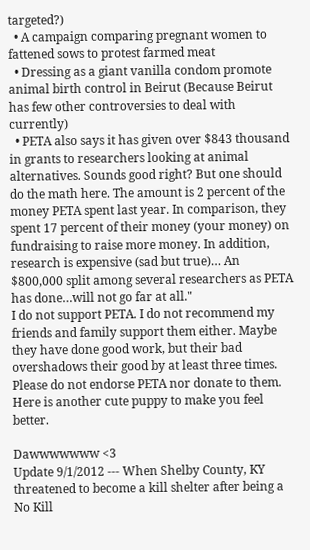targeted?)
  • A campaign comparing pregnant women to fattened sows to protest farmed meat
  • Dressing as a giant vanilla condom promote animal birth control in Beirut (Because Beirut has few other controversies to deal with currently)
  • PETA also says it has given over $843 thousand in grants to researchers looking at animal alternatives. Sounds good right? But one should do the math here. The amount is 2 percent of the money PETA spent last year. In comparison, they spent 17 percent of their money (your money) on fundraising to raise more money. In addition, research is expensive (sad but true)… An $800,000 split among several researchers as PETA has done…will not go far at all."
I do not support PETA. I do not recommend my friends and family support them either. Maybe they have done good work, but their bad overshadows their good by at least three times. Please do not endorse PETA nor donate to them. Here is another cute puppy to make you feel better.

Dawwwwwww <3
Update 9/1/2012 --- When Shelby County, KY threatened to become a kill shelter after being a No Kill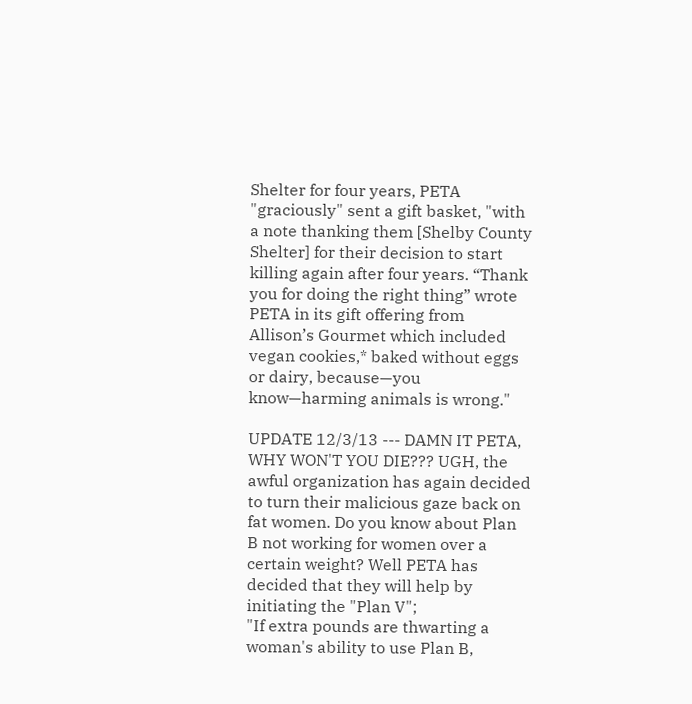Shelter for four years, PETA "graciously" sent a gift basket, "with a note thanking them [Shelby County Shelter] for their decision to start killing again after four years. “Thank you for doing the right thing” wrote PETA in its gift offering from Allison’s Gourmet which included vegan cookies,* baked without eggs or dairy, because—you know—harming animals is wrong."

UPDATE 12/3/13 --- DAMN IT PETA, WHY WON'T YOU DIE??? UGH, the awful organization has again decided to turn their malicious gaze back on fat women. Do you know about Plan B not working for women over a certain weight? Well PETA has decided that they will help by initiating the "Plan V";
"If extra pounds are thwarting a woman's ability to use Plan B,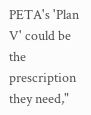PETA's 'Plan V' could be the prescription they need,"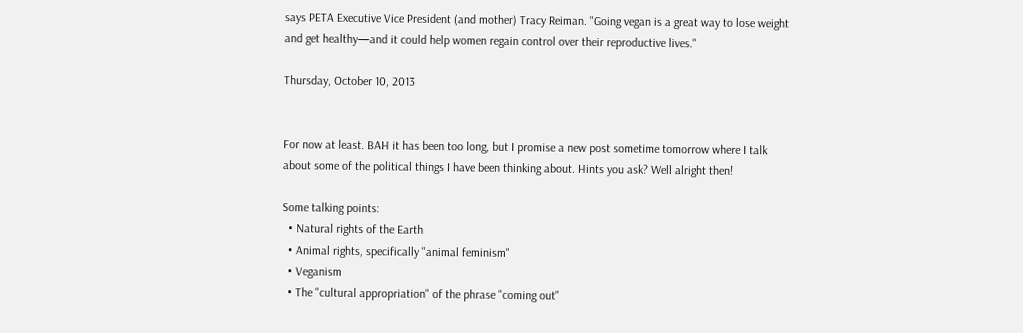says PETA Executive Vice President (and mother) Tracy Reiman. "Going vegan is a great way to lose weight and get healthy—and it could help women regain control over their reproductive lives."

Thursday, October 10, 2013


For now at least. BAH it has been too long, but I promise a new post sometime tomorrow where I talk about some of the political things I have been thinking about. Hints you ask? Well alright then!

Some talking points:
  • Natural rights of the Earth
  • Animal rights, specifically "animal feminism"
  • Veganism
  • The "cultural appropriation" of the phrase "coming out"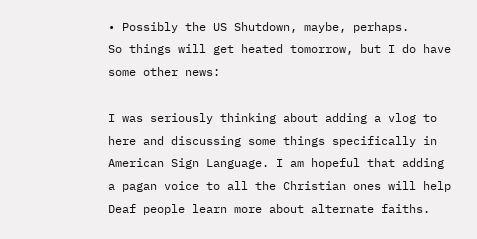• Possibly the US Shutdown, maybe, perhaps.
So things will get heated tomorrow, but I do have some other news:

I was seriously thinking about adding a vlog to here and discussing some things specifically in American Sign Language. I am hopeful that adding a pagan voice to all the Christian ones will help Deaf people learn more about alternate faiths.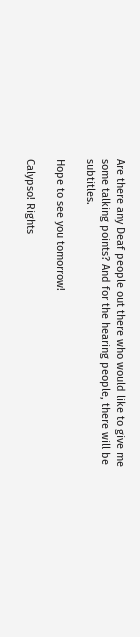Are there any Deaf people out there who would like to give me some talking points? And for the hearing people, there will be subtitles.

Hope to see you tomorrow!

Calypso! Rights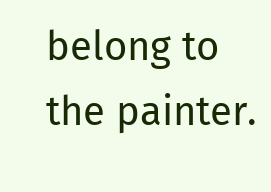belong to the painter.